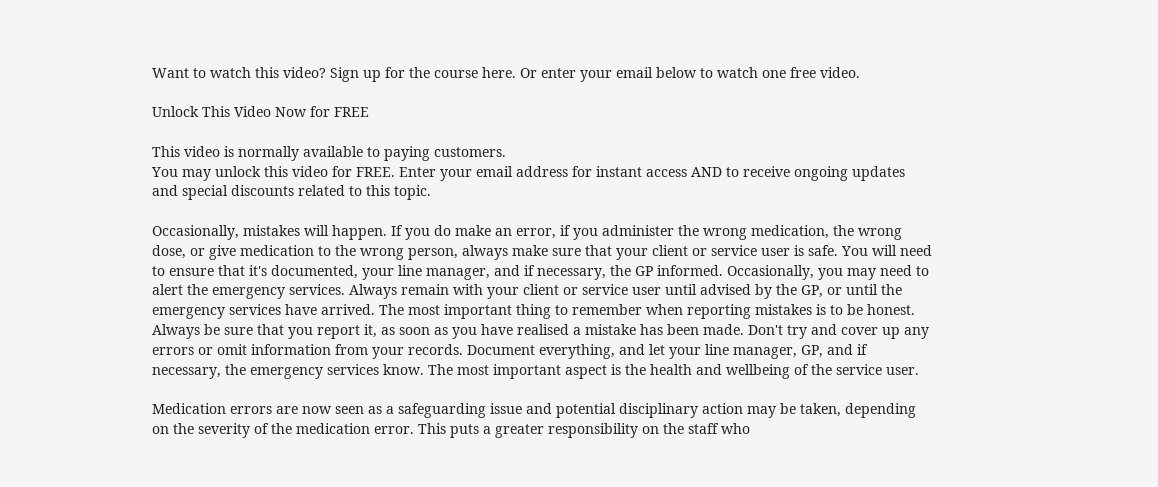Want to watch this video? Sign up for the course here. Or enter your email below to watch one free video.

Unlock This Video Now for FREE

This video is normally available to paying customers.
You may unlock this video for FREE. Enter your email address for instant access AND to receive ongoing updates and special discounts related to this topic.

Occasionally, mistakes will happen. If you do make an error, if you administer the wrong medication, the wrong dose, or give medication to the wrong person, always make sure that your client or service user is safe. You will need to ensure that it's documented, your line manager, and if necessary, the GP informed. Occasionally, you may need to alert the emergency services. Always remain with your client or service user until advised by the GP, or until the emergency services have arrived. The most important thing to remember when reporting mistakes is to be honest. Always be sure that you report it, as soon as you have realised a mistake has been made. Don't try and cover up any errors or omit information from your records. Document everything, and let your line manager, GP, and if necessary, the emergency services know. The most important aspect is the health and wellbeing of the service user.

Medication errors are now seen as a safeguarding issue and potential disciplinary action may be taken, depending on the severity of the medication error. This puts a greater responsibility on the staff who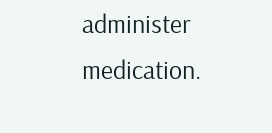administer medication.